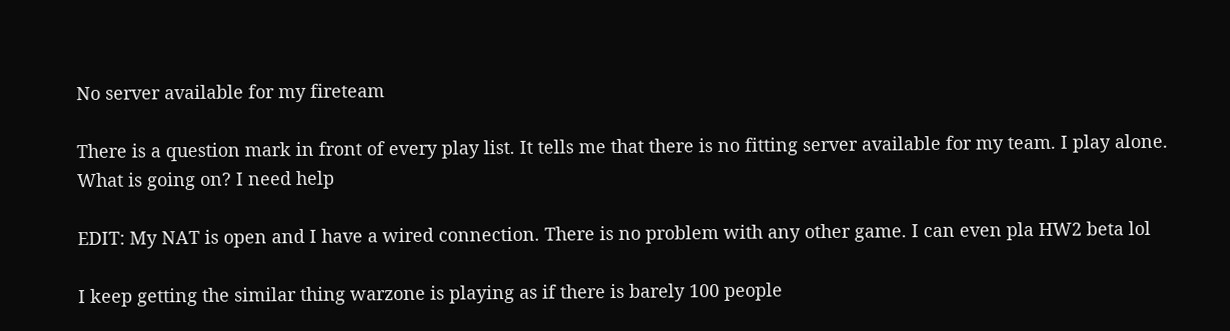No server available for my fireteam

There is a question mark in front of every play list. It tells me that there is no fitting server available for my team. I play alone. What is going on? I need help

EDIT: My NAT is open and I have a wired connection. There is no problem with any other game. I can even pla HW2 beta lol

I keep getting the similar thing warzone is playing as if there is barely 100 people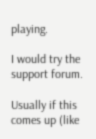playing.

I would try the support forum.

Usually if this comes up (like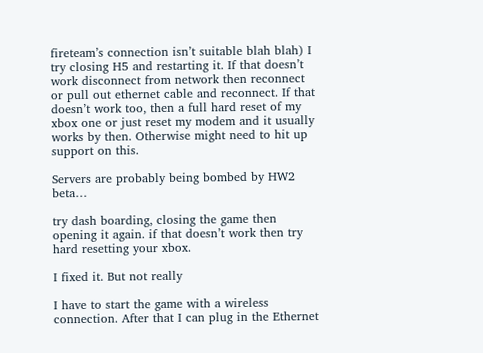fireteam’s connection isn’t suitable blah blah) I try closing H5 and restarting it. If that doesn’t work disconnect from network then reconnect or pull out ethernet cable and reconnect. If that doesn’t work too, then a full hard reset of my xbox one or just reset my modem and it usually works by then. Otherwise might need to hit up support on this.

Servers are probably being bombed by HW2 beta…

try dash boarding, closing the game then opening it again. if that doesn’t work then try hard resetting your xbox.

I fixed it. But not really

I have to start the game with a wireless connection. After that I can plug in the Ethernet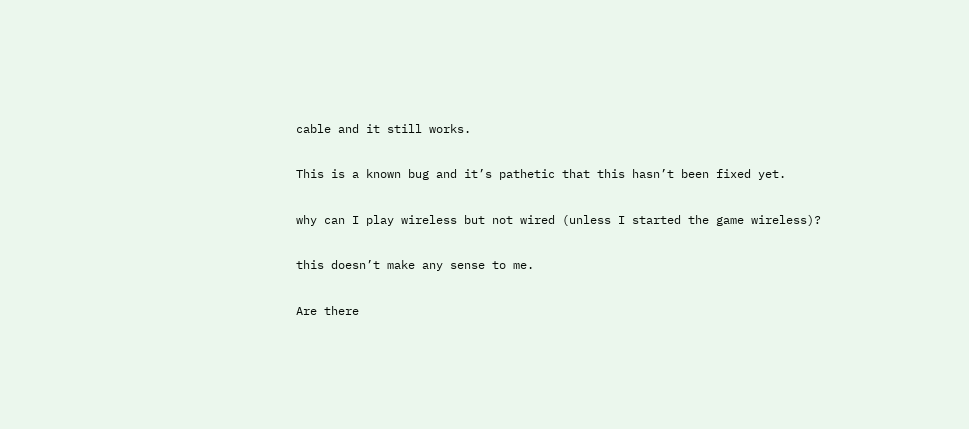cable and it still works.

This is a known bug and it’s pathetic that this hasn’t been fixed yet.

why can I play wireless but not wired (unless I started the game wireless)?

this doesn’t make any sense to me.

Are there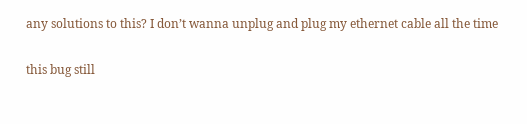any solutions to this? I don’t wanna unplug and plug my ethernet cable all the time

this bug still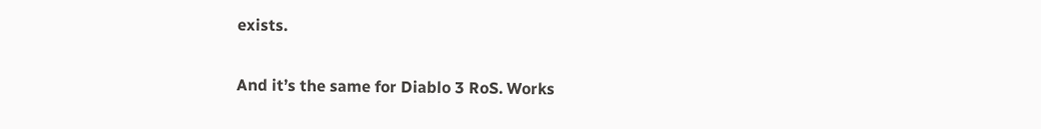exists.

And it’s the same for Diablo 3 RoS. Works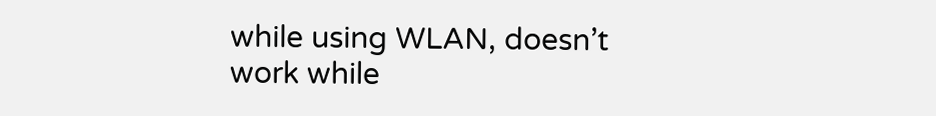while using WLAN, doesn’t work while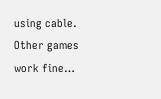using cable.
Other games work fine…